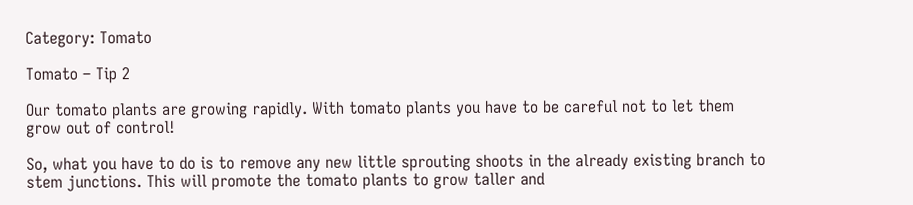Category: Tomato

Tomato – Tip 2

Our tomato plants are growing rapidly. With tomato plants you have to be careful not to let them grow out of control!

So, what you have to do is to remove any new little sprouting shoots in the already existing branch to stem junctions. This will promote the tomato plants to grow taller and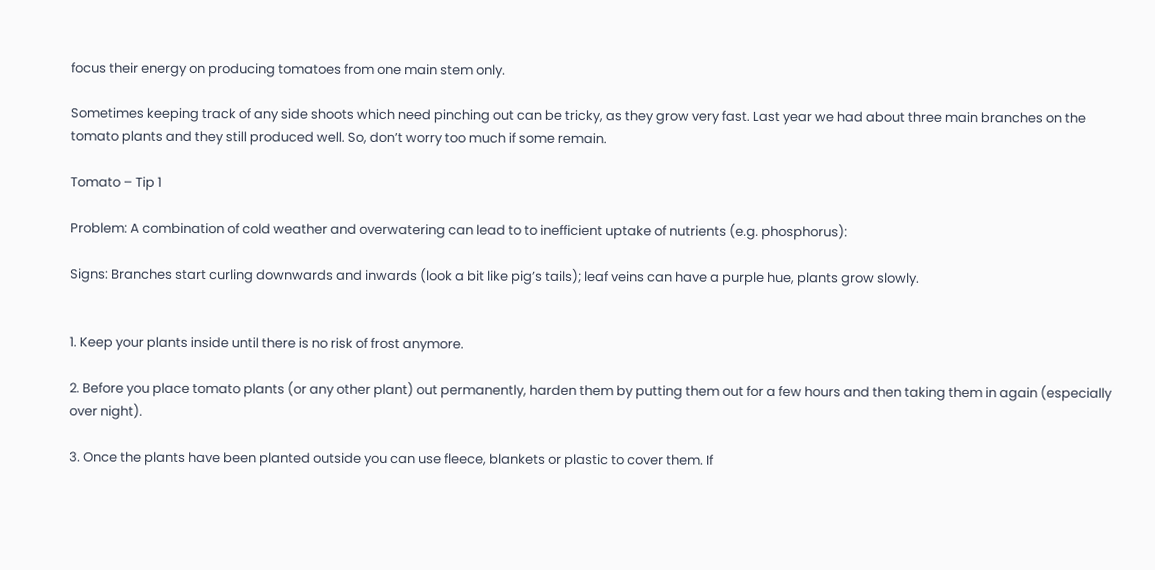focus their energy on producing tomatoes from one main stem only.

Sometimes keeping track of any side shoots which need pinching out can be tricky, as they grow very fast. Last year we had about three main branches on the tomato plants and they still produced well. So, don’t worry too much if some remain.

Tomato – Tip 1

Problem: A combination of cold weather and overwatering can lead to to inefficient uptake of nutrients (e.g. phosphorus):

Signs: Branches start curling downwards and inwards (look a bit like pig’s tails); leaf veins can have a purple hue, plants grow slowly.


1. Keep your plants inside until there is no risk of frost anymore.

2. Before you place tomato plants (or any other plant) out permanently, harden them by putting them out for a few hours and then taking them in again (especially over night).

3. Once the plants have been planted outside you can use fleece, blankets or plastic to cover them. If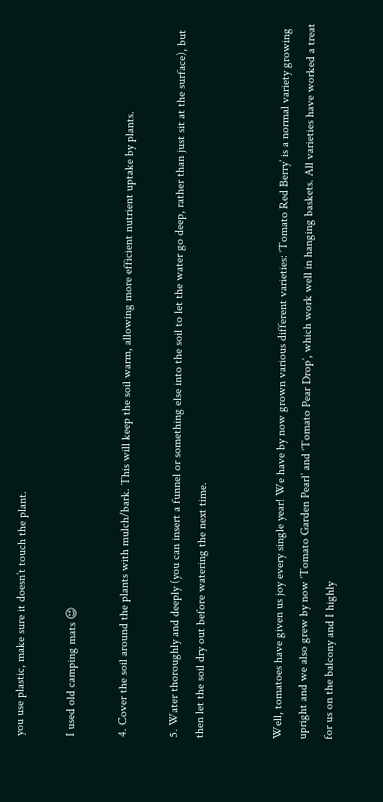you use plastic, make sure it doesn’t touch the plant.

I used old camping mats 😉

4. Cover the soil around the plants with mulch/bark. This will keep the soil warm, allowing more efficient nutrient uptake by plants.

5. Water thoroughly and deeply (you can insert a funnel or something else into the soil to let the water go deep, rather than just sit at the surface), but then let the soil dry out before watering the next time.


Well, tomatoes have given us joy every single year! We have by now grown various different varieties: ‘Tomato Red Berry’ is a normal variety growing upright and we also grew by now ‘Tomato Garden Pearl’ and ‘Tomato Pear Drop’, which work well in hanging baskets. All varieties have worked a treat for us on the balcony and I highly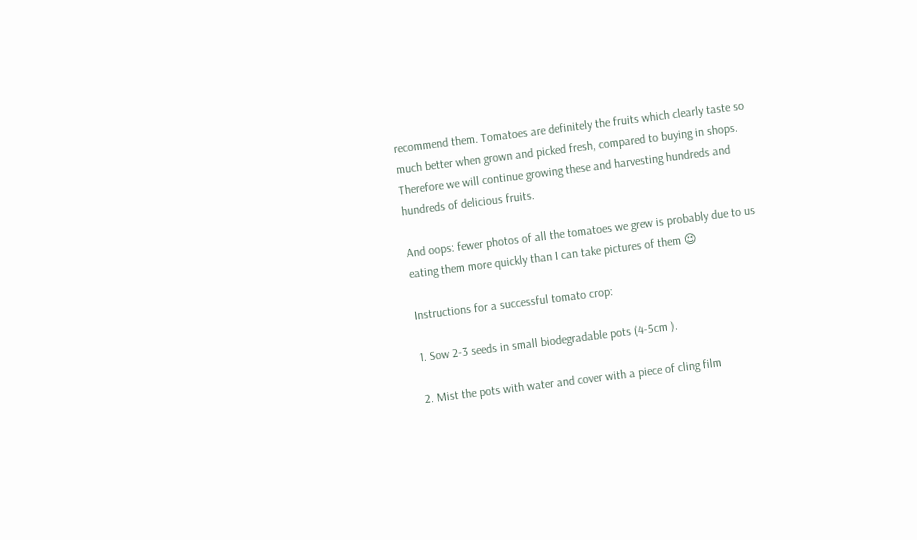recommend them. Tomatoes are definitely the fruits which clearly taste so much better when grown and picked fresh, compared to buying in shops. Therefore we will continue growing these and harvesting hundreds and hundreds of delicious fruits.

And oops: fewer photos of all the tomatoes we grew is probably due to us eating them more quickly than I can take pictures of them 😉

Instructions for a successful tomato crop:

1. Sow 2-3 seeds in small biodegradable pots (4-5cm ).

2. Mist the pots with water and cover with a piece of cling film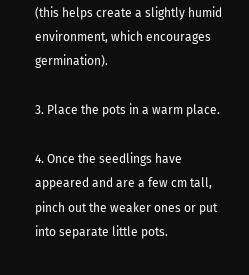(this helps create a slightly humid environment, which encourages germination).

3. Place the pots in a warm place.

4. Once the seedlings have appeared and are a few cm tall, pinch out the weaker ones or put into separate little pots.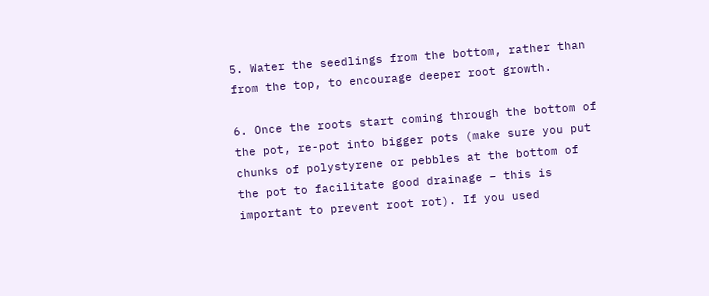5. Water the seedlings from the bottom, rather than from the top, to encourage deeper root growth.

6. Once the roots start coming through the bottom of the pot, re-pot into bigger pots (make sure you put chunks of polystyrene or pebbles at the bottom of the pot to facilitate good drainage – this is important to prevent root rot). If you used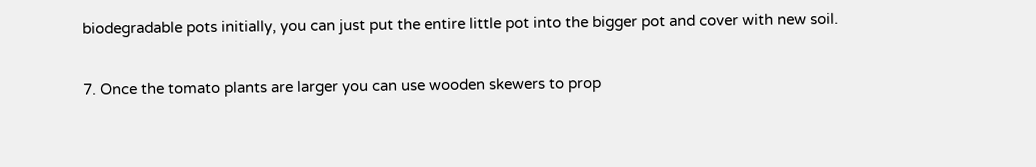biodegradable pots initially, you can just put the entire little pot into the bigger pot and cover with new soil.

7. Once the tomato plants are larger you can use wooden skewers to prop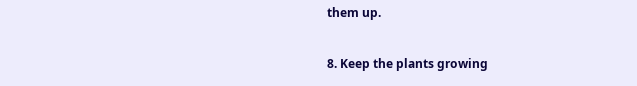them up.

8. Keep the plants growing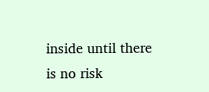inside until there is no risk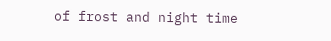of frost and night time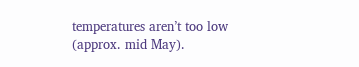temperatures aren’t too low (approx. mid May).